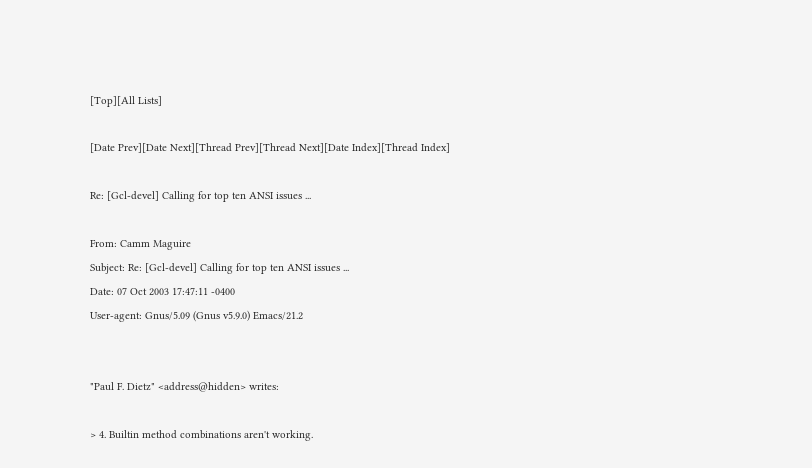[Top][All Lists]

[Date Prev][Date Next][Thread Prev][Thread Next][Date Index][Thread Index]

Re: [Gcl-devel] Calling for top ten ANSI issues ...

From: Camm Maguire
Subject: Re: [Gcl-devel] Calling for top ten ANSI issues ...
Date: 07 Oct 2003 17:47:11 -0400
User-agent: Gnus/5.09 (Gnus v5.9.0) Emacs/21.2


"Paul F. Dietz" <address@hidden> writes:

> 4. Builtin method combinations aren't working.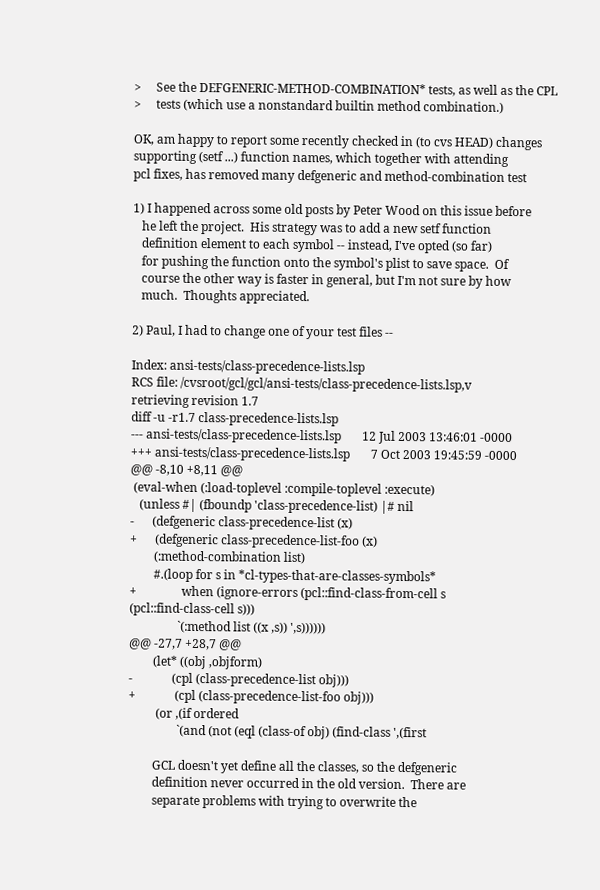>     See the DEFGENERIC-METHOD-COMBINATION* tests, as well as the CPL
>     tests (which use a nonstandard builtin method combination.)

OK, am happy to report some recently checked in (to cvs HEAD) changes
supporting (setf ...) function names, which together with attending
pcl fixes, has removed many defgeneric and method-combination test

1) I happened across some old posts by Peter Wood on this issue before
   he left the project.  His strategy was to add a new setf function
   definition element to each symbol -- instead, I've opted (so far)
   for pushing the function onto the symbol's plist to save space.  Of
   course the other way is faster in general, but I'm not sure by how
   much.  Thoughts appreciated.

2) Paul, I had to change one of your test files --

Index: ansi-tests/class-precedence-lists.lsp
RCS file: /cvsroot/gcl/gcl/ansi-tests/class-precedence-lists.lsp,v
retrieving revision 1.7
diff -u -r1.7 class-precedence-lists.lsp
--- ansi-tests/class-precedence-lists.lsp       12 Jul 2003 13:46:01 -0000
+++ ansi-tests/class-precedence-lists.lsp       7 Oct 2003 19:45:59 -0000
@@ -8,10 +8,11 @@
 (eval-when (:load-toplevel :compile-toplevel :execute)
   (unless #| (fboundp 'class-precedence-list) |# nil
-      (defgeneric class-precedence-list (x)
+      (defgeneric class-precedence-list-foo (x)
        (:method-combination list)
        #.(loop for s in *cl-types-that-are-classes-symbols*
+               when (ignore-errors (pcl::find-class-from-cell s
(pcl::find-class-cell s)))
                `(:method list ((x ,s)) ',s))))))
@@ -27,7 +28,7 @@
        (let* ((obj ,objform)
-             (cpl (class-precedence-list obj)))
+             (cpl (class-precedence-list-foo obj)))
         (or ,(if ordered
                `(and (not (eql (class-of obj) (find-class ',(first

        GCL doesn't yet define all the classes, so the defgeneric
        definition never occurred in the old version.  There are
        separate problems with trying to overwrite the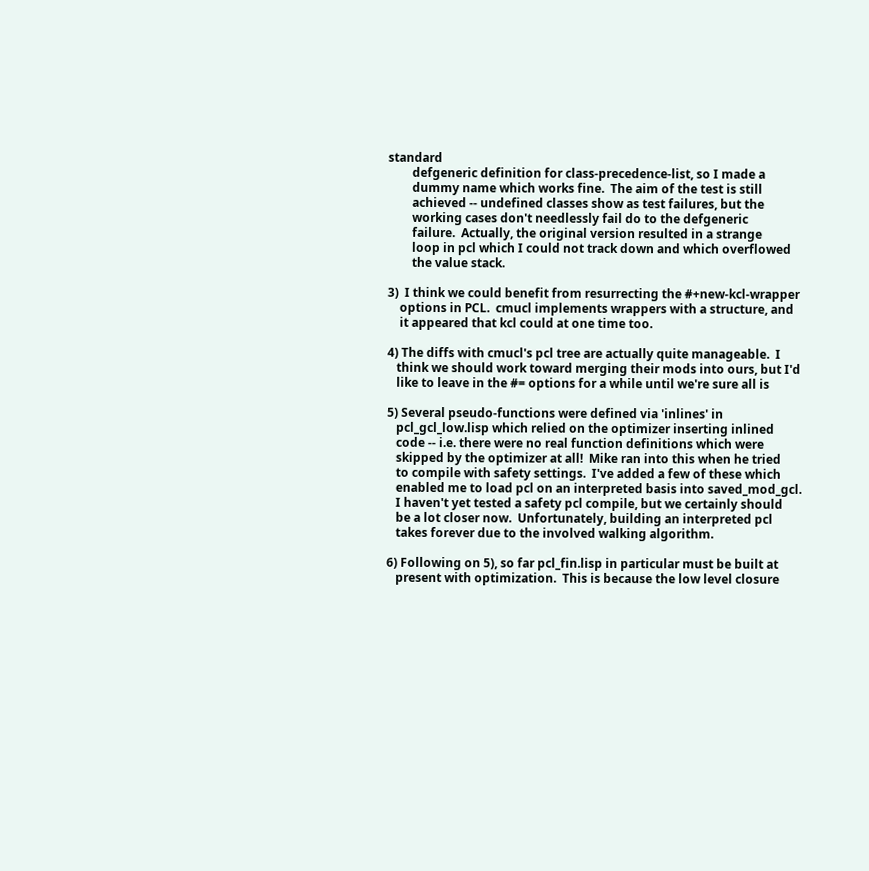standard
        defgeneric definition for class-precedence-list, so I made a
        dummy name which works fine.  The aim of the test is still
        achieved -- undefined classes show as test failures, but the
        working cases don't needlessly fail do to the defgeneric
        failure.  Actually, the original version resulted in a strange
        loop in pcl which I could not track down and which overflowed
        the value stack.

3)  I think we could benefit from resurrecting the #+new-kcl-wrapper
    options in PCL.  cmucl implements wrappers with a structure, and
    it appeared that kcl could at one time too.

4) The diffs with cmucl's pcl tree are actually quite manageable.  I
   think we should work toward merging their mods into ours, but I'd
   like to leave in the #= options for a while until we're sure all is

5) Several pseudo-functions were defined via 'inlines' in
   pcl_gcl_low.lisp which relied on the optimizer inserting inlined
   code -- i.e. there were no real function definitions which were
   skipped by the optimizer at all!  Mike ran into this when he tried
   to compile with safety settings.  I've added a few of these which
   enabled me to load pcl on an interpreted basis into saved_mod_gcl.
   I haven't yet tested a safety pcl compile, but we certainly should
   be a lot closer now.  Unfortunately, building an interpreted pcl
   takes forever due to the involved walking algorithm.

6) Following on 5), so far pcl_fin.lisp in particular must be built at
   present with optimization.  This is because the low level closure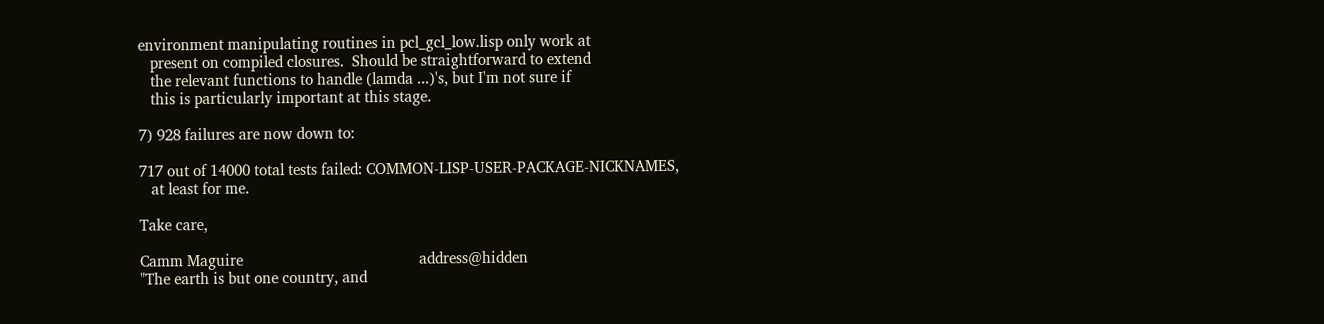environment manipulating routines in pcl_gcl_low.lisp only work at
   present on compiled closures.  Should be straightforward to extend
   the relevant functions to handle (lamda ...)'s, but I'm not sure if
   this is particularly important at this stage.

7) 928 failures are now down to:

717 out of 14000 total tests failed: COMMON-LISP-USER-PACKAGE-NICKNAMES,
   at least for me.

Take care,

Camm Maguire                                            address@hidden
"The earth is but one country, and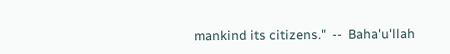mankind its citizens."  --  Baha'u'llah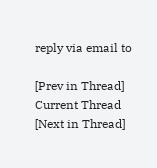reply via email to

[Prev in Thread] Current Thread [Next in Thread]